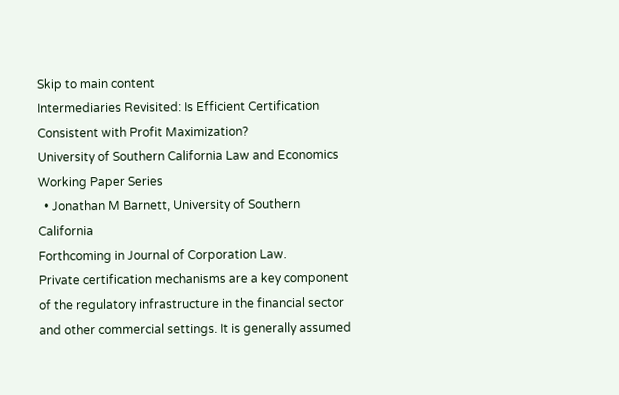Skip to main content
Intermediaries Revisited: Is Efficient Certification Consistent with Profit Maximization?
University of Southern California Law and Economics Working Paper Series
  • Jonathan M Barnett, University of Southern California
Forthcoming in Journal of Corporation Law.
Private certification mechanisms are a key component of the regulatory infrastructure in the financial sector and other commercial settings. It is generally assumed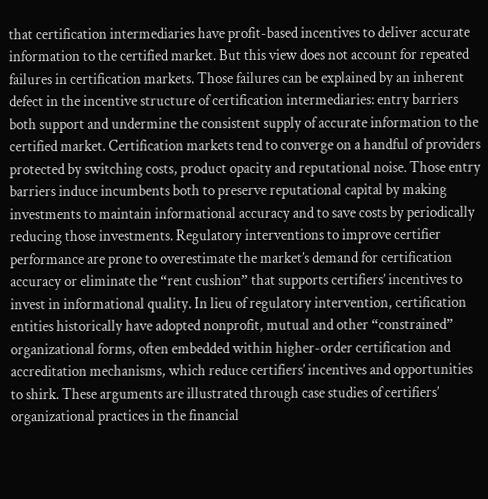that certification intermediaries have profit-based incentives to deliver accurate information to the certified market. But this view does not account for repeated failures in certification markets. Those failures can be explained by an inherent defect in the incentive structure of certification intermediaries: entry barriers both support and undermine the consistent supply of accurate information to the certified market. Certification markets tend to converge on a handful of providers protected by switching costs, product opacity and reputational noise. Those entry barriers induce incumbents both to preserve reputational capital by making investments to maintain informational accuracy and to save costs by periodically reducing those investments. Regulatory interventions to improve certifier performance are prone to overestimate the market’s demand for certification accuracy or eliminate the “rent cushion” that supports certifiers’ incentives to invest in informational quality. In lieu of regulatory intervention, certification entities historically have adopted nonprofit, mutual and other “constrained” organizational forms, often embedded within higher-order certification and accreditation mechanisms, which reduce certifiers’ incentives and opportunities to shirk. These arguments are illustrated through case studies of certifiers’ organizational practices in the financial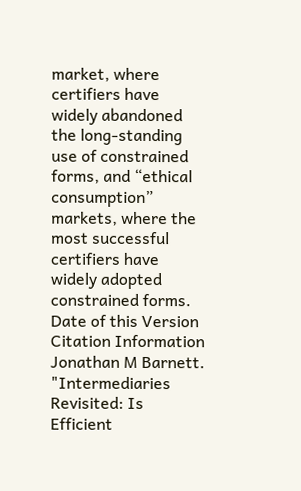market, where certifiers have widely abandoned the long-standing use of constrained forms, and “ethical consumption” markets, where the most successful certifiers have widely adopted constrained forms.
Date of this Version
Citation Information
Jonathan M Barnett. "Intermediaries Revisited: Is Efficient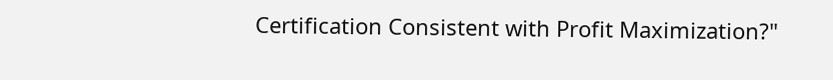Certification Consistent with Profit Maximization?"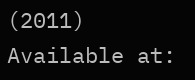(2011)
Available at: